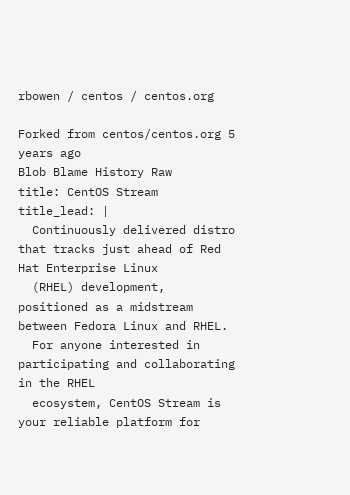rbowen / centos / centos.org

Forked from centos/centos.org 5 years ago
Blob Blame History Raw
title: CentOS Stream
title_lead: |
  Continuously delivered distro that tracks just ahead of Red Hat Enterprise Linux
  (RHEL) development, positioned as a midstream between Fedora Linux and RHEL.
  For anyone interested in participating and collaborating in the RHEL
  ecosystem, CentOS Stream is your reliable platform for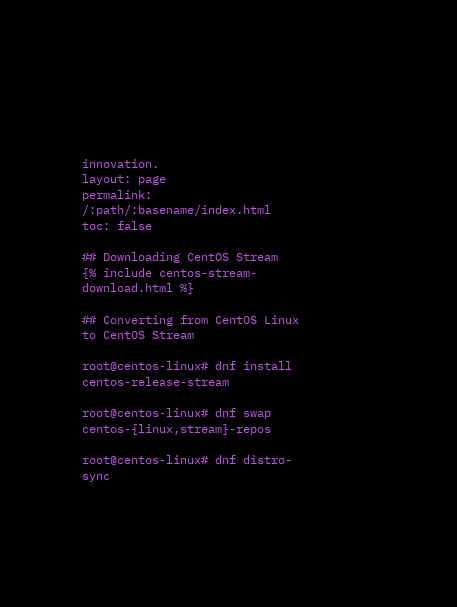innovation.
layout: page
permalink: /:path/:basename/index.html
toc: false

## Downloading CentOS Stream
{% include centos-stream-download.html %}

## Converting from CentOS Linux to CentOS Stream

root@centos-linux# dnf install centos-release-stream

root@centos-linux# dnf swap centos-{linux,stream}-repos

root@centos-linux# dnf distro-sync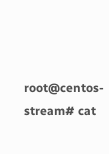root@centos-stream# cat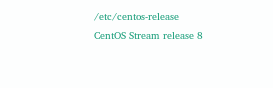/etc/centos-release
CentOS Stream release 8